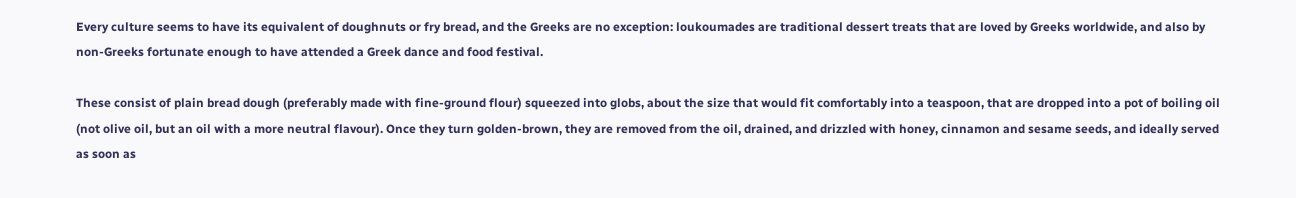Every culture seems to have its equivalent of doughnuts or fry bread, and the Greeks are no exception: loukoumades are traditional dessert treats that are loved by Greeks worldwide, and also by non-Greeks fortunate enough to have attended a Greek dance and food festival.

These consist of plain bread dough (preferably made with fine-ground flour) squeezed into globs, about the size that would fit comfortably into a teaspoon, that are dropped into a pot of boiling oil (not olive oil, but an oil with a more neutral flavour). Once they turn golden-brown, they are removed from the oil, drained, and drizzled with honey, cinnamon and sesame seeds, and ideally served as soon as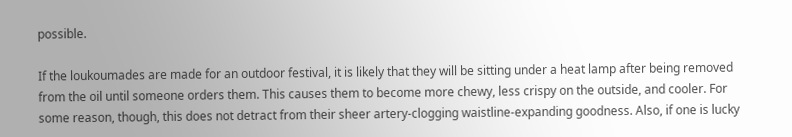possible.

If the loukoumades are made for an outdoor festival, it is likely that they will be sitting under a heat lamp after being removed from the oil until someone orders them. This causes them to become more chewy, less crispy on the outside, and cooler. For some reason, though, this does not detract from their sheer artery-clogging waistline-expanding goodness. Also, if one is lucky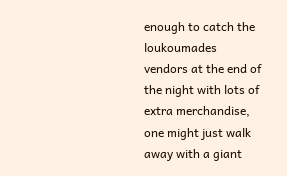enough to catch the loukoumades vendors at the end of the night with lots of extra merchandise, one might just walk away with a giant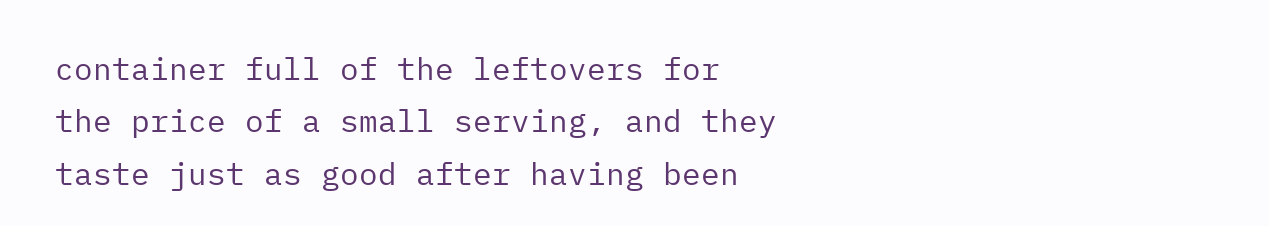container full of the leftovers for the price of a small serving, and they taste just as good after having been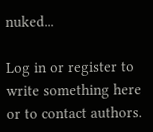nuked...

Log in or register to write something here or to contact authors.